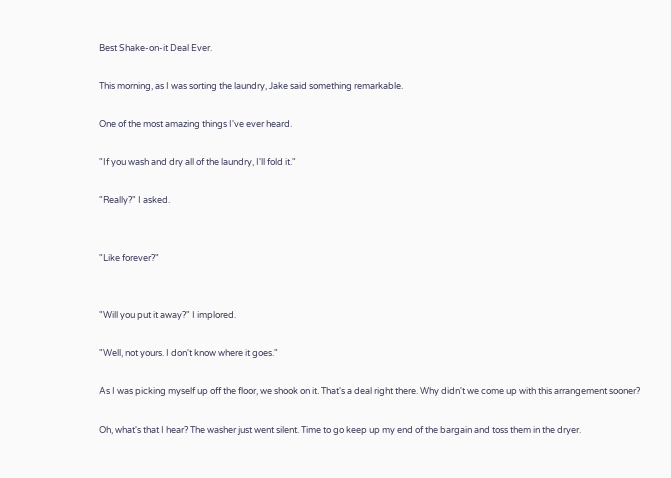Best Shake-on-it Deal Ever.

This morning, as I was sorting the laundry, Jake said something remarkable.

One of the most amazing things I've ever heard.

"If you wash and dry all of the laundry, I'll fold it."

"Really?" I asked.


"Like forever?"


"Will you put it away?" I implored.

"Well, not yours. I don't know where it goes."

As I was picking myself up off the floor, we shook on it. That's a deal right there. Why didn't we come up with this arrangement sooner?

Oh, what's that I hear? The washer just went silent. Time to go keep up my end of the bargain and toss them in the dryer.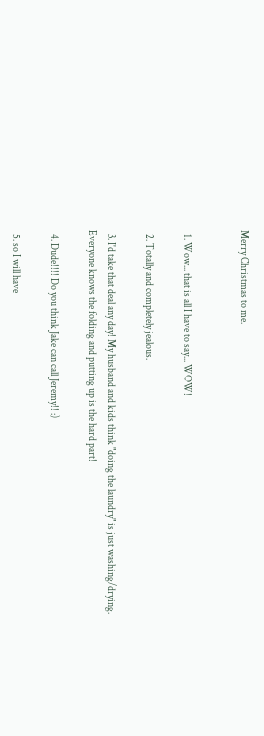Merry Christmas to me.


  1. Wow... that is all I have to say... WOW!

  2. Totally and completely jealous.

  3. I'd take that deal any day! My husband and kids think "doing the laundry" is just washing/drying. Everyone knows the folding and putting up is the hard part!

  4. Dude!!!! Do you think Jake can call Jeremy!! :)

  5. so I will have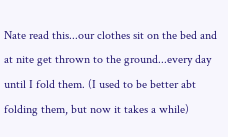Nate read this...our clothes sit on the bed and at nite get thrown to the ground...every day until I fold them. (I used to be better abt folding them, but now it takes a while)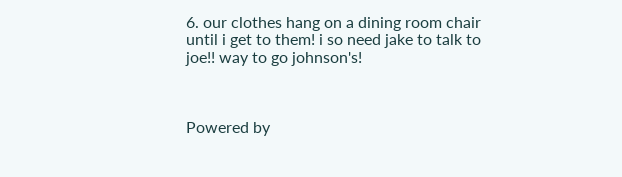6. our clothes hang on a dining room chair until i get to them! i so need jake to talk to joe!! way to go johnson's!



Powered by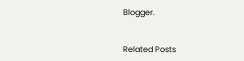Blogger.


Related Posts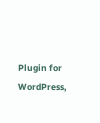Plugin for WordPress,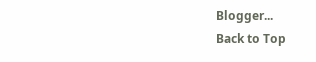Blogger...
Back to Top